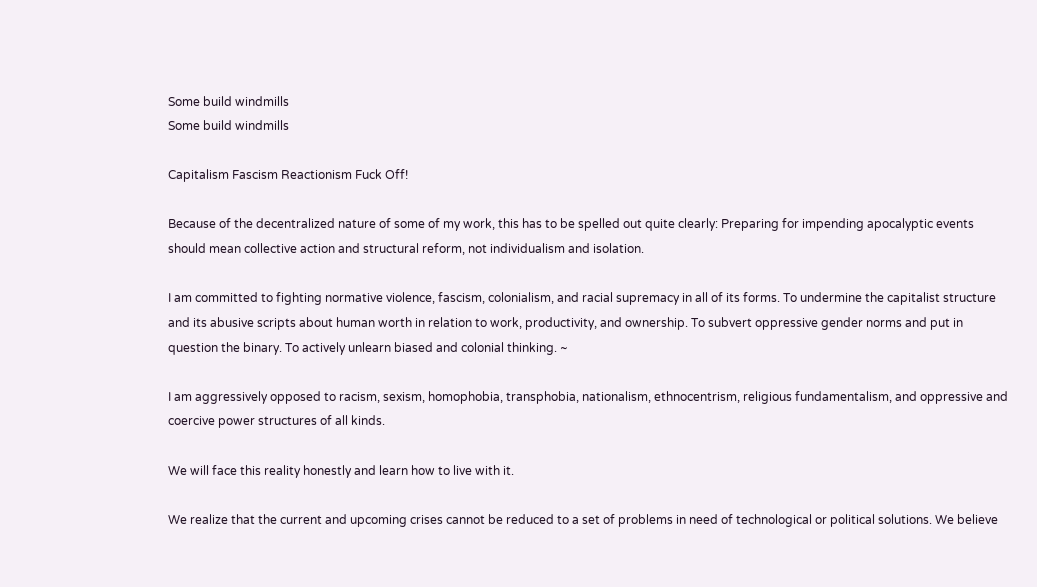Some build windmills
Some build windmills

Capitalism Fascism Reactionism Fuck Off!

Because of the decentralized nature of some of my work, this has to be spelled out quite clearly: Preparing for impending apocalyptic events should mean collective action and structural reform, not individualism and isolation.

I am committed to fighting normative violence, fascism, colonialism, and racial supremacy in all of its forms. To undermine the capitalist structure and its abusive scripts about human worth in relation to work, productivity, and ownership. To subvert oppressive gender norms and put in question the binary. To actively unlearn biased and colonial thinking. ~

I am aggressively opposed to racism, sexism, homophobia, transphobia, nationalism, ethnocentrism, religious fundamentalism, and oppressive and coercive power structures of all kinds.

We will face this reality honestly and learn how to live with it.

We realize that the current and upcoming crises cannot be reduced to a set of problems in need of technological or political solutions. We believe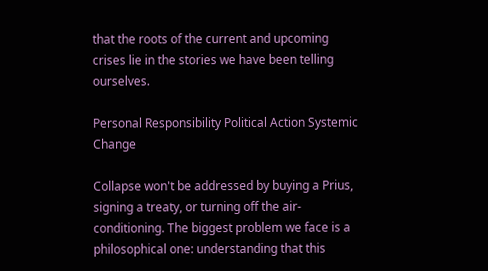that the roots of the current and upcoming crises lie in the stories we have been telling ourselves.

Personal Responsibility Political Action Systemic Change

Collapse won't be addressed by buying a Prius, signing a treaty, or turning off the air-conditioning. The biggest problem we face is a philosophical one: understanding that this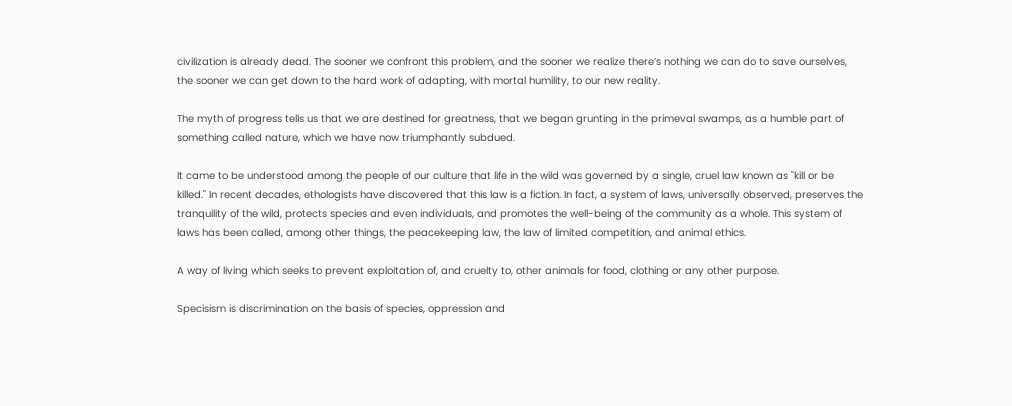civilization is already dead. The sooner we confront this problem, and the sooner we realize there’s nothing we can do to save ourselves, the sooner we can get down to the hard work of adapting, with mortal humility, to our new reality.

The myth of progress tells us that we are destined for greatness, that we began grunting in the primeval swamps, as a humble part of something called nature, which we have now triumphantly subdued.

It came to be understood among the people of our culture that life in the wild was governed by a single, cruel law known as "kill or be killed." In recent decades, ethologists have discovered that this law is a fiction. In fact, a system of laws, universally observed, preserves the tranquility of the wild, protects species and even individuals, and promotes the well-being of the community as a whole. This system of laws has been called, among other things, the peacekeeping law, the law of limited competition, and animal ethics.

A way of living which seeks to prevent exploitation of, and cruelty to, other animals for food, clothing or any other purpose.

Specisism is discrimination on the basis of species, oppression and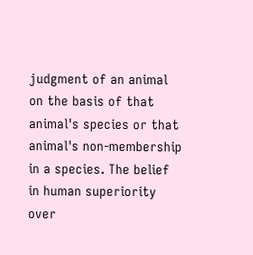judgment of an animal on the basis of that animal's species or that animal's non-membership in a species. The belief in human superiority over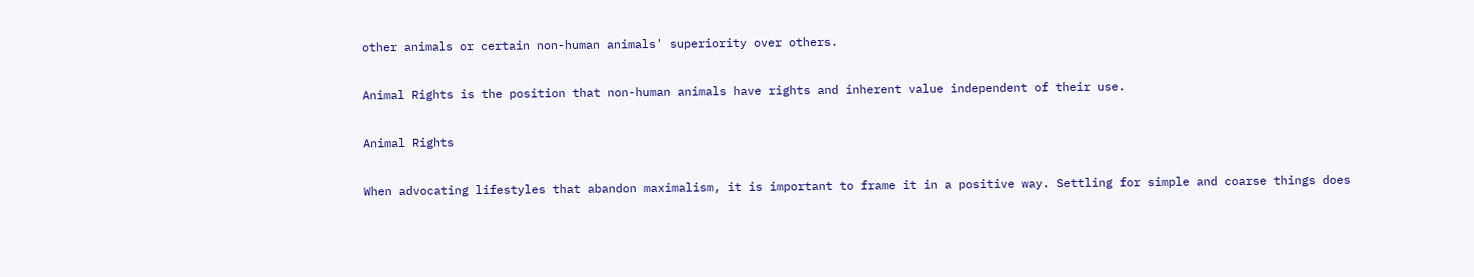other animals or certain non-human animals' superiority over others.

Animal Rights is the position that non-human animals have rights and inherent value independent of their use.

Animal Rights

When advocating lifestyles that abandon maximalism, it is important to frame it in a positive way. Settling for simple and coarse things does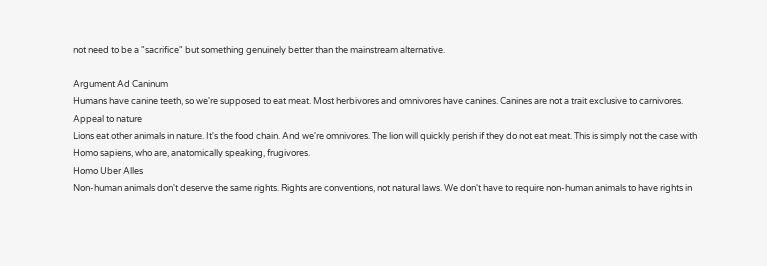not need to be a "sacrifice" but something genuinely better than the mainstream alternative.

Argument Ad Caninum
Humans have canine teeth, so we're supposed to eat meat. Most herbivores and omnivores have canines. Canines are not a trait exclusive to carnivores.
Appeal to nature
Lions eat other animals in nature. It's the food chain. And we're omnivores. The lion will quickly perish if they do not eat meat. This is simply not the case with Homo sapiens, who are, anatomically speaking, frugivores.
Homo Uber Alles
Non-human animals don't deserve the same rights. Rights are conventions, not natural laws. We don't have to require non-human animals to have rights in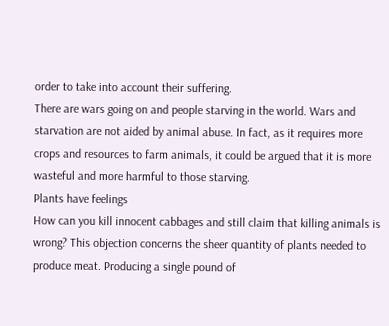order to take into account their suffering.
There are wars going on and people starving in the world. Wars and starvation are not aided by animal abuse. In fact, as it requires more crops and resources to farm animals, it could be argued that it is more wasteful and more harmful to those starving.
Plants have feelings
How can you kill innocent cabbages and still claim that killing animals is wrong? This objection concerns the sheer quantity of plants needed to produce meat. Producing a single pound of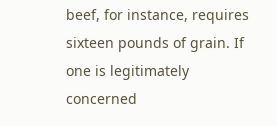beef, for instance, requires sixteen pounds of grain. If one is legitimately concerned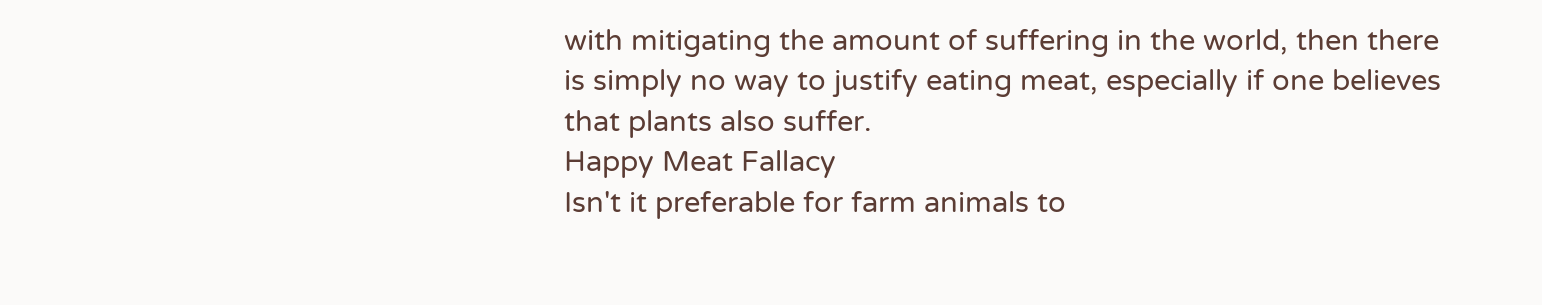with mitigating the amount of suffering in the world, then there is simply no way to justify eating meat, especially if one believes that plants also suffer.
Happy Meat Fallacy
Isn't it preferable for farm animals to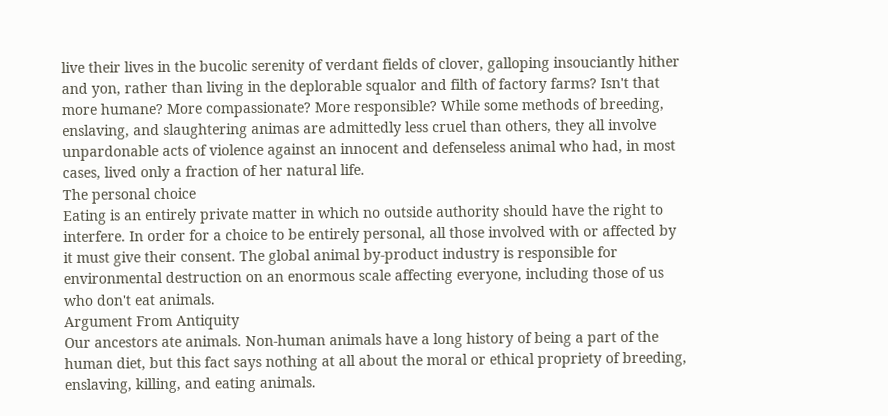live their lives in the bucolic serenity of verdant fields of clover, galloping insouciantly hither and yon, rather than living in the deplorable squalor and filth of factory farms? Isn't that more humane? More compassionate? More responsible? While some methods of breeding, enslaving, and slaughtering animas are admittedly less cruel than others, they all involve unpardonable acts of violence against an innocent and defenseless animal who had, in most cases, lived only a fraction of her natural life.
The personal choice
Eating is an entirely private matter in which no outside authority should have the right to interfere. In order for a choice to be entirely personal, all those involved with or affected by it must give their consent. The global animal by-product industry is responsible for environmental destruction on an enormous scale affecting everyone, including those of us who don't eat animals.
Argument From Antiquity
Our ancestors ate animals. Non-human animals have a long history of being a part of the human diet, but this fact says nothing at all about the moral or ethical propriety of breeding, enslaving, killing, and eating animals.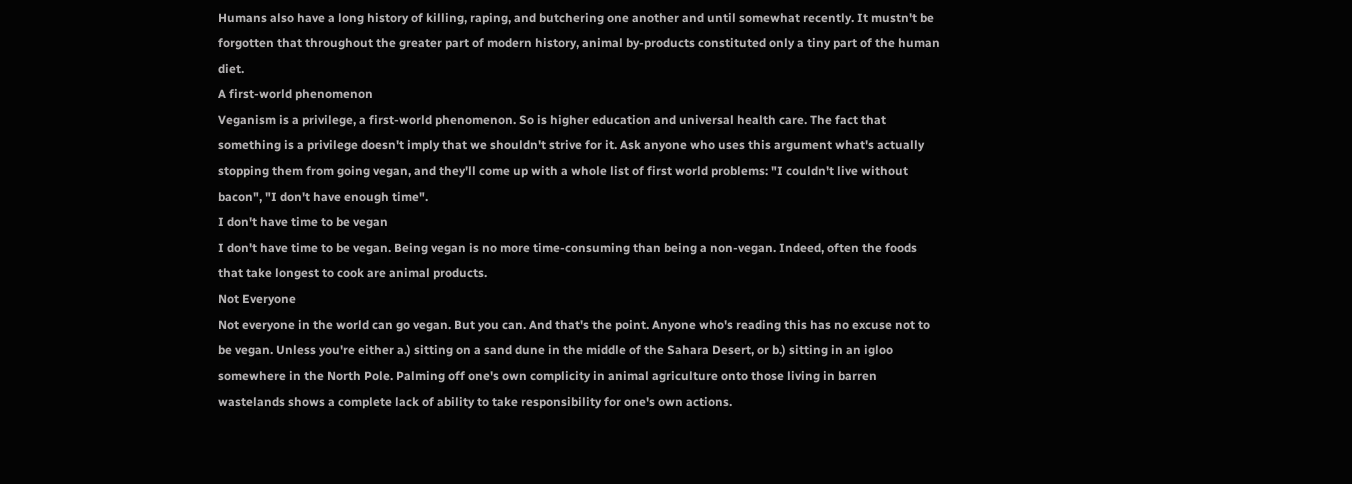Humans also have a long history of killing, raping, and butchering one another and until somewhat recently. It mustn't be forgotten that throughout the greater part of modern history, animal by-products constituted only a tiny part of the human diet.
A first-world phenomenon
Veganism is a privilege, a first-world phenomenon. So is higher education and universal health care. The fact that something is a privilege doesn't imply that we shouldn't strive for it. Ask anyone who uses this argument what's actually stopping them from going vegan, and they'll come up with a whole list of first world problems: "I couldn't live without bacon", "I don't have enough time".
I don't have time to be vegan
I don't have time to be vegan. Being vegan is no more time-consuming than being a non-vegan. Indeed, often the foods that take longest to cook are animal products.
Not Everyone
Not everyone in the world can go vegan. But you can. And that's the point. Anyone who's reading this has no excuse not to be vegan. Unless you're either a.) sitting on a sand dune in the middle of the Sahara Desert, or b.) sitting in an igloo somewhere in the North Pole. Palming off one's own complicity in animal agriculture onto those living in barren wastelands shows a complete lack of ability to take responsibility for one's own actions.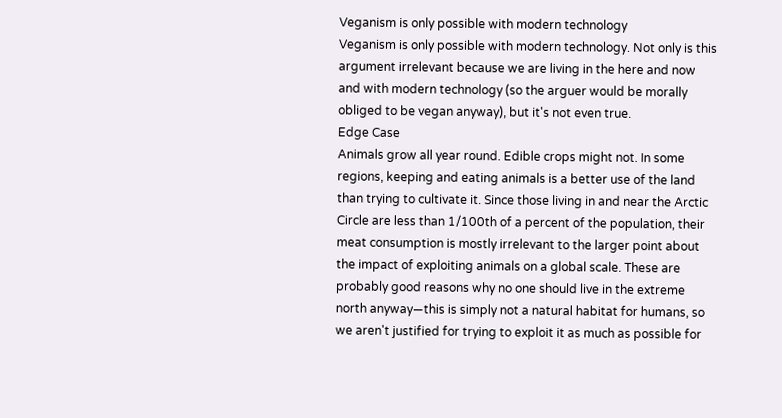Veganism is only possible with modern technology
Veganism is only possible with modern technology. Not only is this argument irrelevant because we are living in the here and now and with modern technology (so the arguer would be morally obliged to be vegan anyway), but it's not even true.
Edge Case
Animals grow all year round. Edible crops might not. In some regions, keeping and eating animals is a better use of the land than trying to cultivate it. Since those living in and near the Arctic Circle are less than 1/100th of a percent of the population, their meat consumption is mostly irrelevant to the larger point about the impact of exploiting animals on a global scale. These are probably good reasons why no one should live in the extreme north anyway—this is simply not a natural habitat for humans, so we aren't justified for trying to exploit it as much as possible for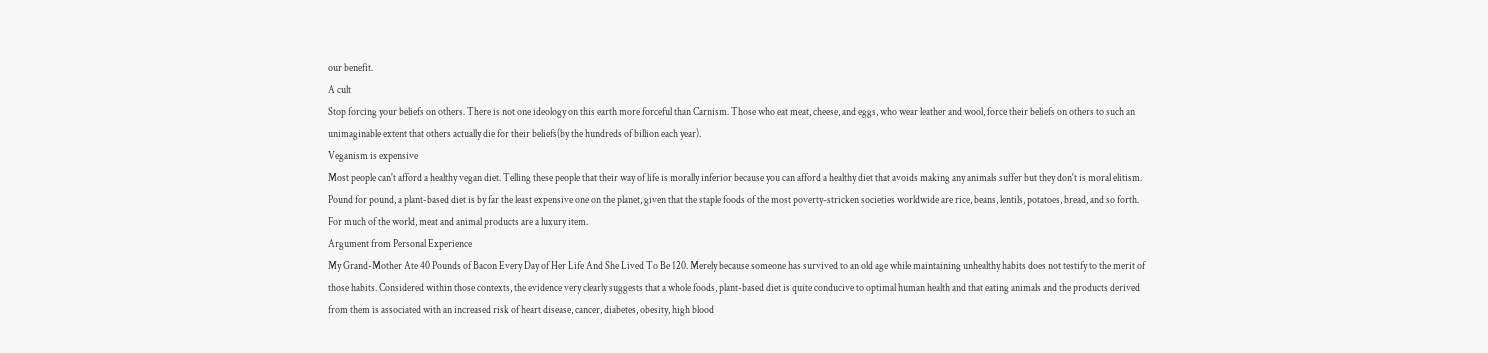our benefit.
A cult
Stop forcing your beliefs on others. There is not one ideology on this earth more forceful than Carnism. Those who eat meat, cheese, and eggs, who wear leather and wool, force their beliefs on others to such an unimaginable extent that others actually die for their beliefs(by the hundreds of billion each year).
Veganism is expensive
Most people can't afford a healthy vegan diet. Telling these people that their way of life is morally inferior because you can afford a healthy diet that avoids making any animals suffer but they don't is moral elitism. Pound for pound, a plant-based diet is by far the least expensive one on the planet, given that the staple foods of the most poverty-stricken societies worldwide are rice, beans, lentils, potatoes, bread, and so forth. For much of the world, meat and animal products are a luxury item.
Argument from Personal Experience
My Grand-Mother Ate 40 Pounds of Bacon Every Day of Her Life And She Lived To Be 120. Merely because someone has survived to an old age while maintaining unhealthy habits does not testify to the merit of those habits. Considered within those contexts, the evidence very clearly suggests that a whole foods, plant-based diet is quite conducive to optimal human health and that eating animals and the products derived from them is associated with an increased risk of heart disease, cancer, diabetes, obesity, high blood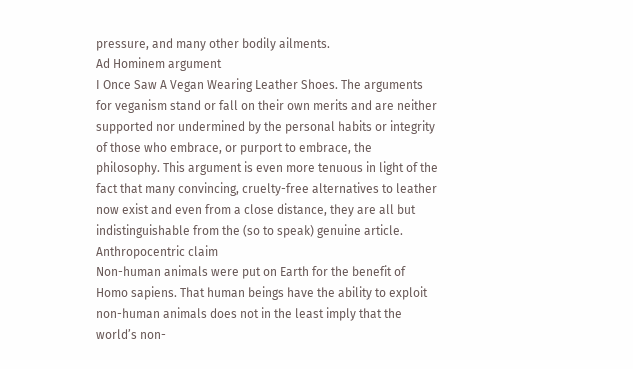pressure, and many other bodily ailments.
Ad Hominem argument
I Once Saw A Vegan Wearing Leather Shoes. The arguments for veganism stand or fall on their own merits and are neither supported nor undermined by the personal habits or integrity of those who embrace, or purport to embrace, the philosophy. This argument is even more tenuous in light of the fact that many convincing, cruelty-free alternatives to leather now exist and even from a close distance, they are all but indistinguishable from the (so to speak) genuine article.
Anthropocentric claim
Non-human animals were put on Earth for the benefit of Homo sapiens. That human beings have the ability to exploit non-human animals does not in the least imply that the world’s non-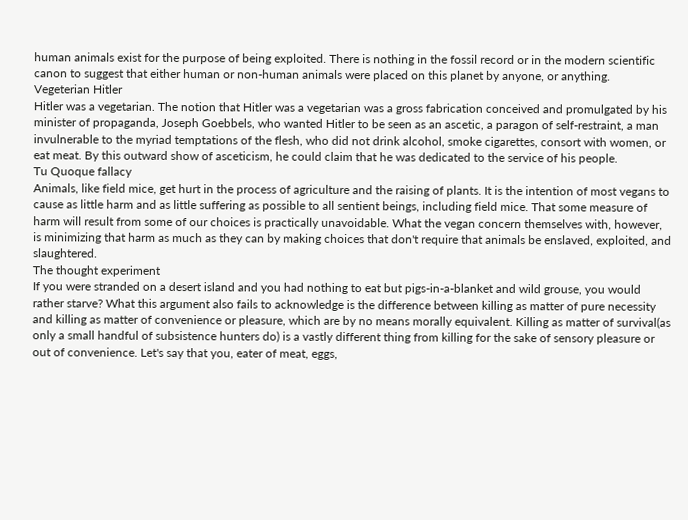human animals exist for the purpose of being exploited. There is nothing in the fossil record or in the modern scientific canon to suggest that either human or non-human animals were placed on this planet by anyone, or anything.
Vegeterian Hitler
Hitler was a vegetarian. The notion that Hitler was a vegetarian was a gross fabrication conceived and promulgated by his minister of propaganda, Joseph Goebbels, who wanted Hitler to be seen as an ascetic, a paragon of self-restraint, a man invulnerable to the myriad temptations of the flesh, who did not drink alcohol, smoke cigarettes, consort with women, or eat meat. By this outward show of asceticism, he could claim that he was dedicated to the service of his people.
Tu Quoque fallacy
Animals, like field mice, get hurt in the process of agriculture and the raising of plants. It is the intention of most vegans to cause as little harm and as little suffering as possible to all sentient beings, including field mice. That some measure of harm will result from some of our choices is practically unavoidable. What the vegan concern themselves with, however, is minimizing that harm as much as they can by making choices that don't require that animals be enslaved, exploited, and slaughtered.
The thought experiment
If you were stranded on a desert island and you had nothing to eat but pigs-in-a-blanket and wild grouse, you would rather starve? What this argument also fails to acknowledge is the difference between killing as matter of pure necessity and killing as matter of convenience or pleasure, which are by no means morally equivalent. Killing as matter of survival(as only a small handful of subsistence hunters do) is a vastly different thing from killing for the sake of sensory pleasure or out of convenience. Let's say that you, eater of meat, eggs,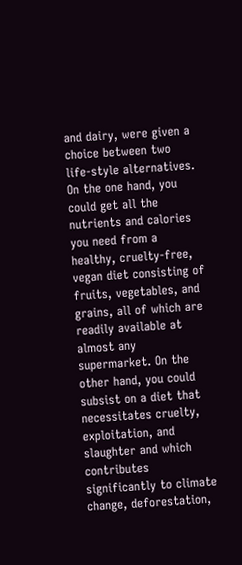and dairy, were given a choice between two life-style alternatives. On the one hand, you could get all the nutrients and calories you need from a healthy, cruelty-free, vegan diet consisting of fruits, vegetables, and grains, all of which are readily available at almost any supermarket. On the other hand, you could subsist on a diet that necessitates cruelty, exploitation, and slaughter and which contributes significantly to climate change, deforestation,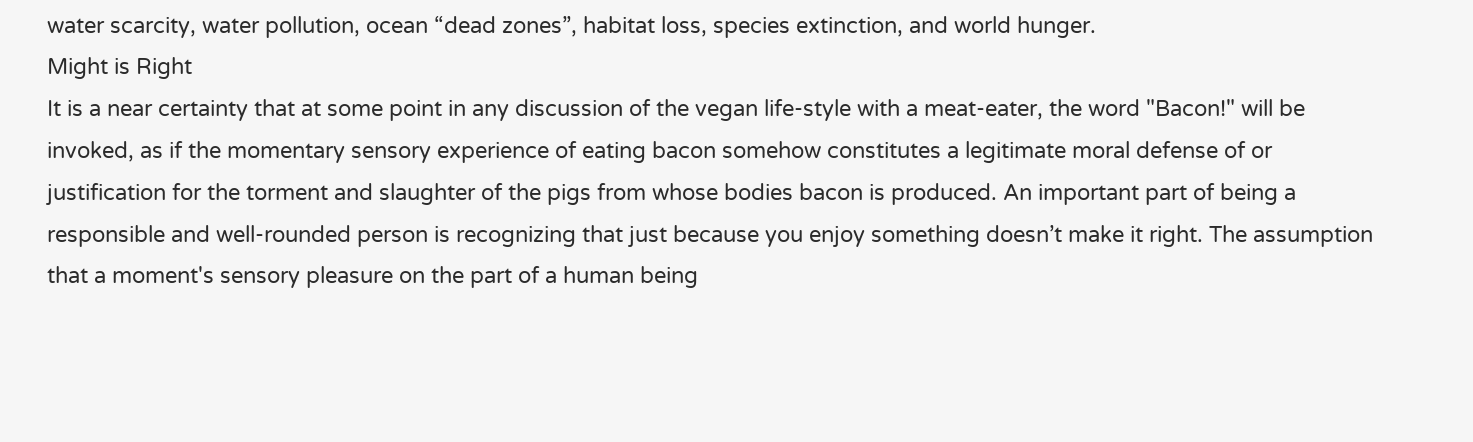water scarcity, water pollution, ocean “dead zones”, habitat loss, species extinction, and world hunger.
Might is Right
It is a near certainty that at some point in any discussion of the vegan life-style with a meat-eater, the word "Bacon!" will be invoked, as if the momentary sensory experience of eating bacon somehow constitutes a legitimate moral defense of or justification for the torment and slaughter of the pigs from whose bodies bacon is produced. An important part of being a responsible and well-rounded person is recognizing that just because you enjoy something doesn’t make it right. The assumption that a moment's sensory pleasure on the part of a human being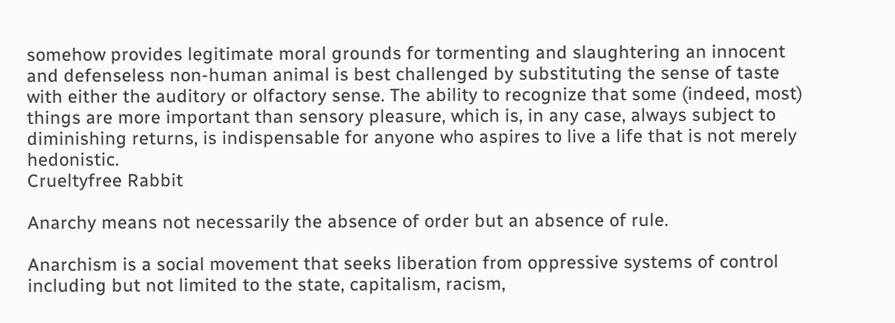somehow provides legitimate moral grounds for tormenting and slaughtering an innocent and defenseless non-human animal is best challenged by substituting the sense of taste with either the auditory or olfactory sense. The ability to recognize that some (indeed, most) things are more important than sensory pleasure, which is, in any case, always subject to diminishing returns, is indispensable for anyone who aspires to live a life that is not merely hedonistic.
Crueltyfree Rabbit

Anarchy means not necessarily the absence of order but an absence of rule.

Anarchism is a social movement that seeks liberation from oppressive systems of control including but not limited to the state, capitalism, racism,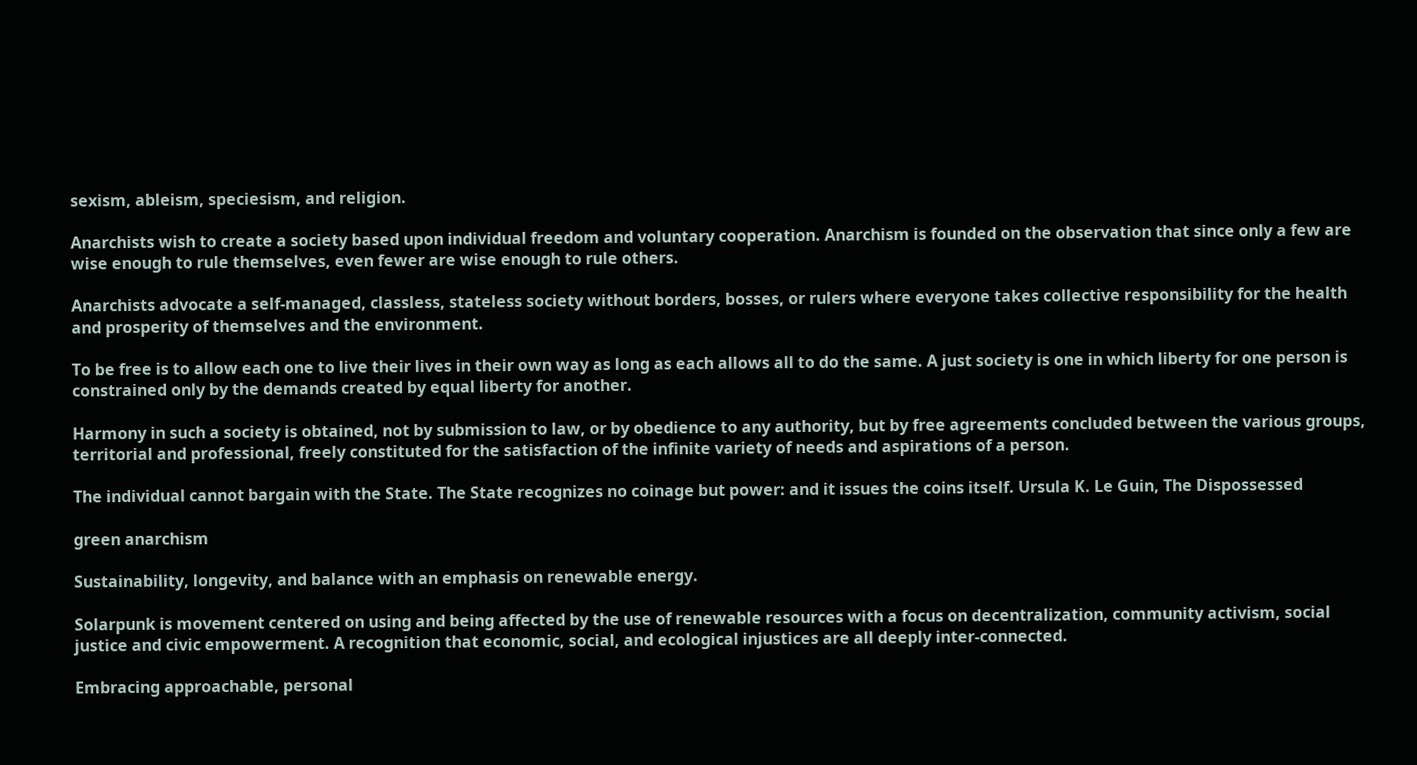sexism, ableism, speciesism, and religion.

Anarchists wish to create a society based upon individual freedom and voluntary cooperation. Anarchism is founded on the observation that since only a few are wise enough to rule themselves, even fewer are wise enough to rule others.

Anarchists advocate a self-managed, classless, stateless society without borders, bosses, or rulers where everyone takes collective responsibility for the health and prosperity of themselves and the environment.

To be free is to allow each one to live their lives in their own way as long as each allows all to do the same. A just society is one in which liberty for one person is constrained only by the demands created by equal liberty for another.

Harmony in such a society is obtained, not by submission to law, or by obedience to any authority, but by free agreements concluded between the various groups, territorial and professional, freely constituted for the satisfaction of the infinite variety of needs and aspirations of a person.

The individual cannot bargain with the State. The State recognizes no coinage but power: and it issues the coins itself. Ursula K. Le Guin, The Dispossessed

green anarchism

Sustainability, longevity, and balance with an emphasis on renewable energy.

Solarpunk is movement centered on using and being affected by the use of renewable resources with a focus on decentralization, community activism, social justice and civic empowerment. A recognition that economic, social, and ecological injustices are all deeply inter-connected.

Embracing approachable, personal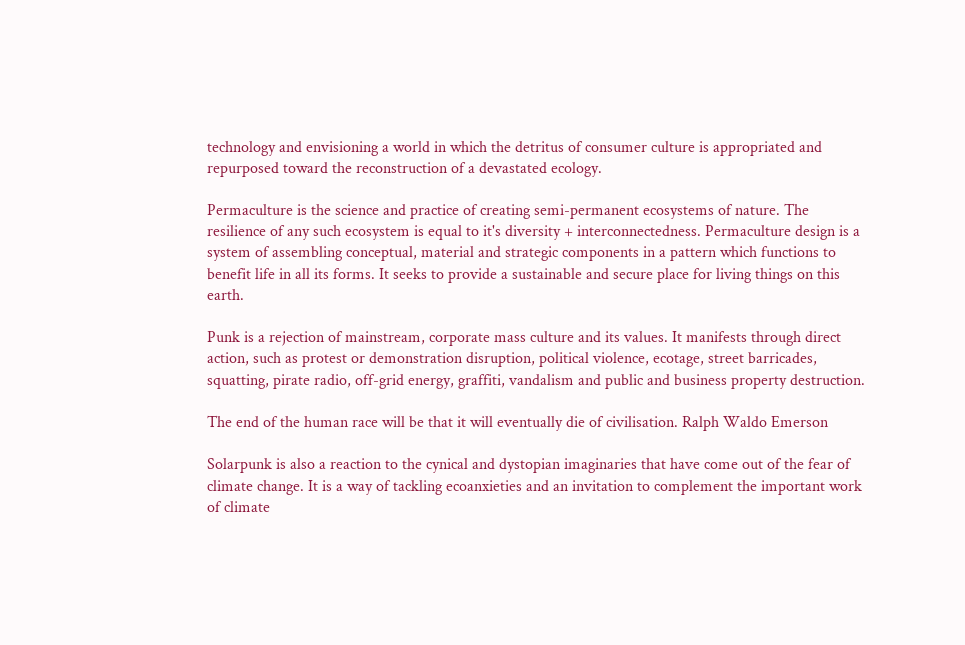technology and envisioning a world in which the detritus of consumer culture is appropriated and repurposed toward the reconstruction of a devastated ecology.

Permaculture is the science and practice of creating semi-permanent ecosystems of nature. The resilience of any such ecosystem is equal to it's diversity + interconnectedness. Permaculture design is a system of assembling conceptual, material and strategic components in a pattern which functions to benefit life in all its forms. It seeks to provide a sustainable and secure place for living things on this earth.

Punk is a rejection of mainstream, corporate mass culture and its values. It manifests through direct action, such as protest or demonstration disruption, political violence, ecotage, street barricades, squatting, pirate radio, off-grid energy, graffiti, vandalism and public and business property destruction.

The end of the human race will be that it will eventually die of civilisation. Ralph Waldo Emerson

Solarpunk is also a reaction to the cynical and dystopian imaginaries that have come out of the fear of climate change. It is a way of tackling ecoanxieties and an invitation to complement the important work of climate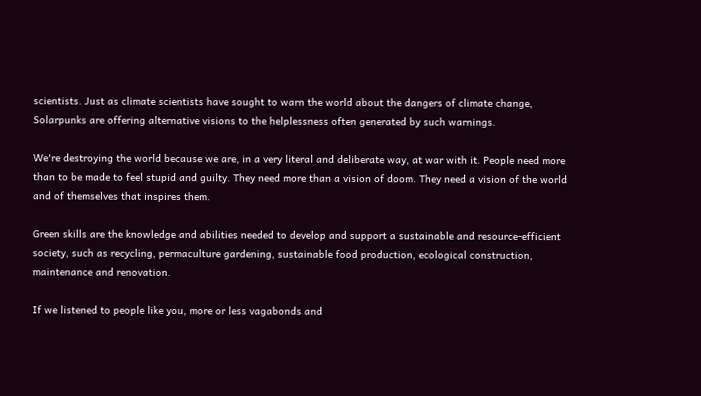scientists. Just as climate scientists have sought to warn the world about the dangers of climate change, Solarpunks are offering alternative visions to the helplessness often generated by such warnings.

We're destroying the world because we are, in a very literal and deliberate way, at war with it. People need more than to be made to feel stupid and guilty. They need more than a vision of doom. They need a vision of the world and of themselves that inspires them.

Green skills are the knowledge and abilities needed to develop and support a sustainable and resource-efficient society, such as recycling, permaculture gardening, sustainable food production, ecological construction, maintenance and renovation.

If we listened to people like you, more or less vagabonds and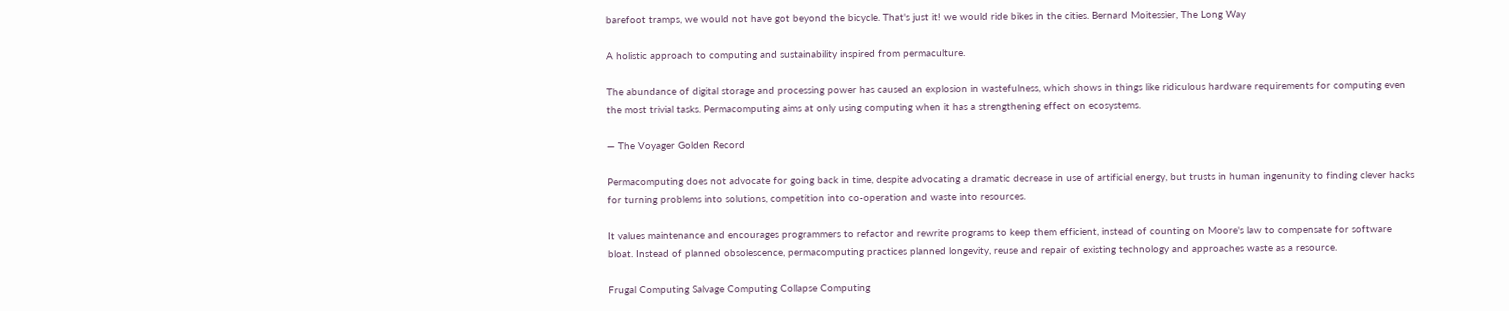barefoot tramps, we would not have got beyond the bicycle. That's just it! we would ride bikes in the cities. Bernard Moitessier, The Long Way

A holistic approach to computing and sustainability inspired from permaculture.

The abundance of digital storage and processing power has caused an explosion in wastefulness, which shows in things like ridiculous hardware requirements for computing even the most trivial tasks. Permacomputing aims at only using computing when it has a strengthening effect on ecosystems.

— The Voyager Golden Record

Permacomputing does not advocate for going back in time, despite advocating a dramatic decrease in use of artificial energy, but trusts in human ingenunity to finding clever hacks for turning problems into solutions, competition into co-operation and waste into resources.

It values maintenance and encourages programmers to refactor and rewrite programs to keep them efficient, instead of counting on Moore's law to compensate for software bloat. Instead of planned obsolescence, permacomputing practices planned longevity, reuse and repair of existing technology and approaches waste as a resource.

Frugal Computing Salvage Computing Collapse Computing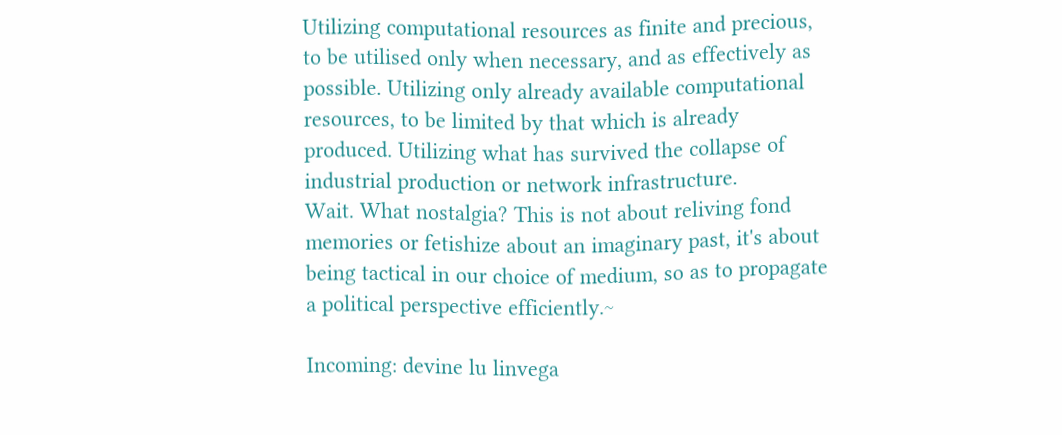Utilizing computational resources as finite and precious, to be utilised only when necessary, and as effectively as possible. Utilizing only already available computational resources, to be limited by that which is already produced. Utilizing what has survived the collapse of industrial production or network infrastructure.
Wait. What nostalgia? This is not about reliving fond memories or fetishize about an imaginary past, it's about being tactical in our choice of medium, so as to propagate a political perspective efficiently.~

Incoming: devine lu linvega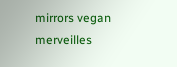mirrors vegan merveilles